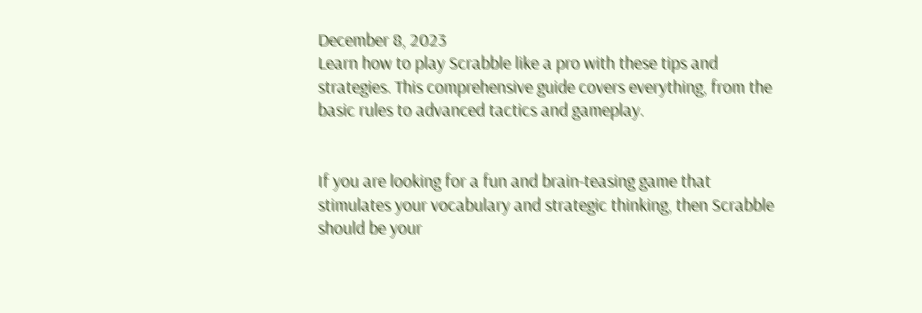December 8, 2023
Learn how to play Scrabble like a pro with these tips and strategies. This comprehensive guide covers everything, from the basic rules to advanced tactics and gameplay.


If you are looking for a fun and brain-teasing game that stimulates your vocabulary and strategic thinking, then Scrabble should be your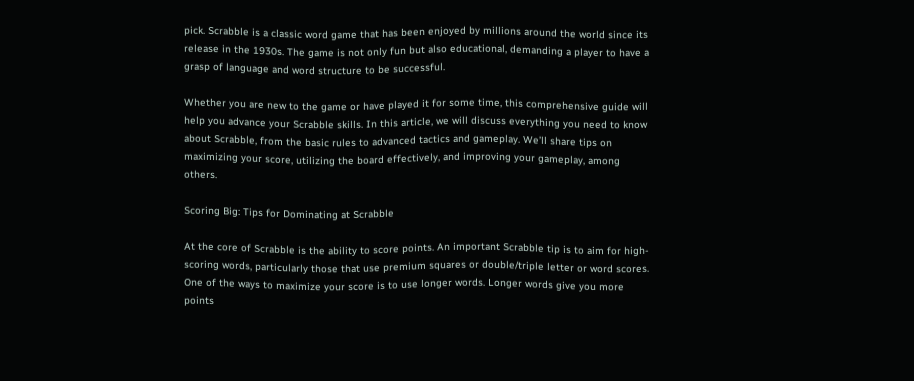pick. Scrabble is a classic word game that has been enjoyed by millions around the world since its release in the 1930s. The game is not only fun but also educational, demanding a player to have a grasp of language and word structure to be successful.

Whether you are new to the game or have played it for some time, this comprehensive guide will help you advance your Scrabble skills. In this article, we will discuss everything you need to know about Scrabble, from the basic rules to advanced tactics and gameplay. We’ll share tips on maximizing your score, utilizing the board effectively, and improving your gameplay, among others.

Scoring Big: Tips for Dominating at Scrabble

At the core of Scrabble is the ability to score points. An important Scrabble tip is to aim for high-scoring words, particularly those that use premium squares or double/triple letter or word scores. One of the ways to maximize your score is to use longer words. Longer words give you more points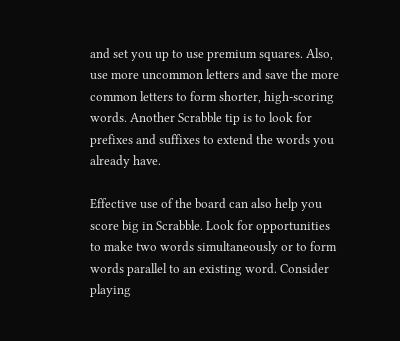and set you up to use premium squares. Also, use more uncommon letters and save the more common letters to form shorter, high-scoring words. Another Scrabble tip is to look for prefixes and suffixes to extend the words you already have.

Effective use of the board can also help you score big in Scrabble. Look for opportunities to make two words simultaneously or to form words parallel to an existing word. Consider playing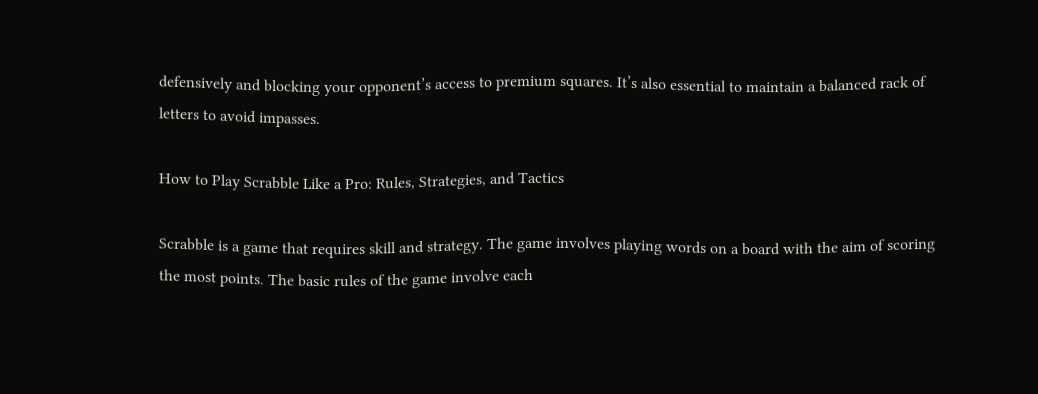defensively and blocking your opponent’s access to premium squares. It’s also essential to maintain a balanced rack of letters to avoid impasses.

How to Play Scrabble Like a Pro: Rules, Strategies, and Tactics

Scrabble is a game that requires skill and strategy. The game involves playing words on a board with the aim of scoring the most points. The basic rules of the game involve each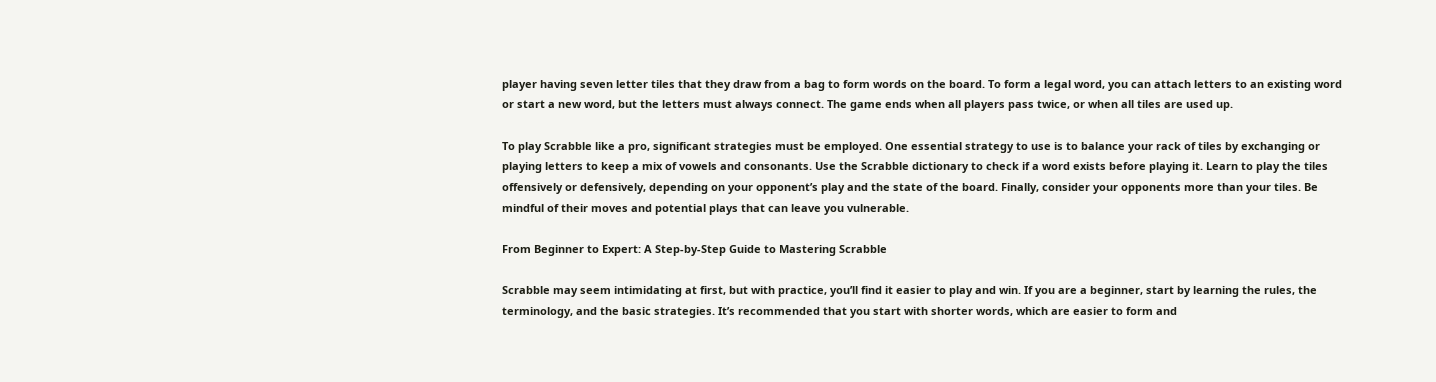player having seven letter tiles that they draw from a bag to form words on the board. To form a legal word, you can attach letters to an existing word or start a new word, but the letters must always connect. The game ends when all players pass twice, or when all tiles are used up.

To play Scrabble like a pro, significant strategies must be employed. One essential strategy to use is to balance your rack of tiles by exchanging or playing letters to keep a mix of vowels and consonants. Use the Scrabble dictionary to check if a word exists before playing it. Learn to play the tiles offensively or defensively, depending on your opponent’s play and the state of the board. Finally, consider your opponents more than your tiles. Be mindful of their moves and potential plays that can leave you vulnerable.

From Beginner to Expert: A Step-by-Step Guide to Mastering Scrabble

Scrabble may seem intimidating at first, but with practice, you’ll find it easier to play and win. If you are a beginner, start by learning the rules, the terminology, and the basic strategies. It’s recommended that you start with shorter words, which are easier to form and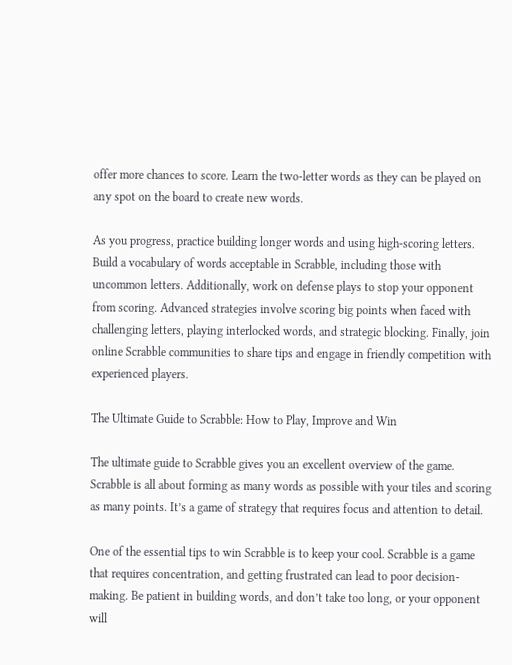offer more chances to score. Learn the two-letter words as they can be played on any spot on the board to create new words.

As you progress, practice building longer words and using high-scoring letters. Build a vocabulary of words acceptable in Scrabble, including those with uncommon letters. Additionally, work on defense plays to stop your opponent from scoring. Advanced strategies involve scoring big points when faced with challenging letters, playing interlocked words, and strategic blocking. Finally, join online Scrabble communities to share tips and engage in friendly competition with experienced players.

The Ultimate Guide to Scrabble: How to Play, Improve and Win

The ultimate guide to Scrabble gives you an excellent overview of the game. Scrabble is all about forming as many words as possible with your tiles and scoring as many points. It’s a game of strategy that requires focus and attention to detail.

One of the essential tips to win Scrabble is to keep your cool. Scrabble is a game that requires concentration, and getting frustrated can lead to poor decision-making. Be patient in building words, and don’t take too long, or your opponent will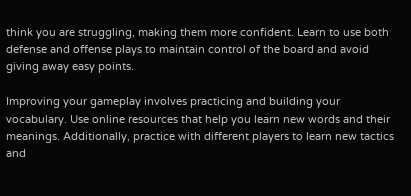think you are struggling, making them more confident. Learn to use both defense and offense plays to maintain control of the board and avoid giving away easy points.

Improving your gameplay involves practicing and building your vocabulary. Use online resources that help you learn new words and their meanings. Additionally, practice with different players to learn new tactics and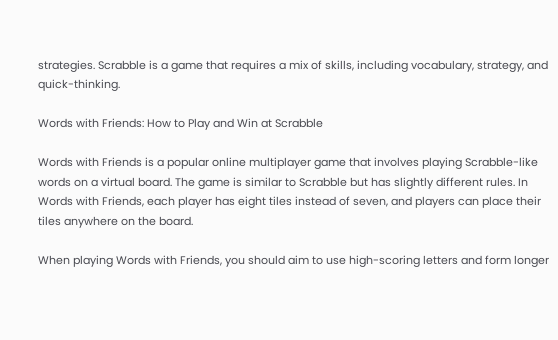strategies. Scrabble is a game that requires a mix of skills, including vocabulary, strategy, and quick-thinking.

Words with Friends: How to Play and Win at Scrabble

Words with Friends is a popular online multiplayer game that involves playing Scrabble-like words on a virtual board. The game is similar to Scrabble but has slightly different rules. In Words with Friends, each player has eight tiles instead of seven, and players can place their tiles anywhere on the board.

When playing Words with Friends, you should aim to use high-scoring letters and form longer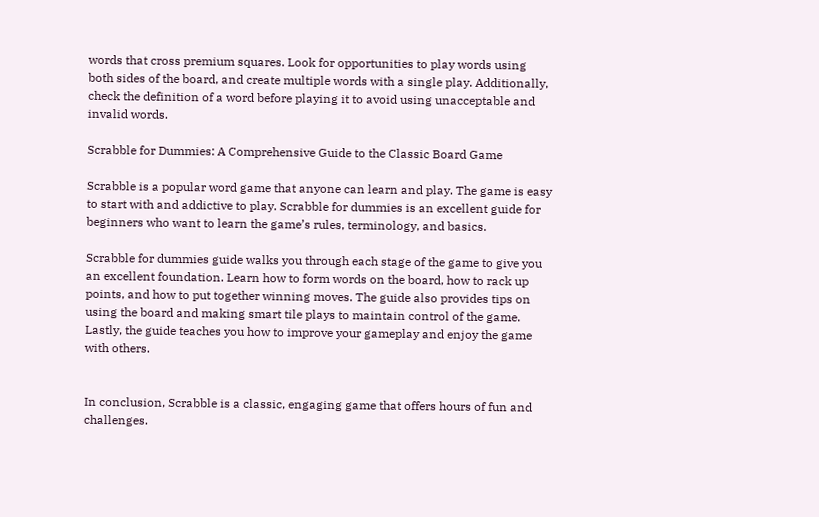words that cross premium squares. Look for opportunities to play words using both sides of the board, and create multiple words with a single play. Additionally, check the definition of a word before playing it to avoid using unacceptable and invalid words.

Scrabble for Dummies: A Comprehensive Guide to the Classic Board Game

Scrabble is a popular word game that anyone can learn and play. The game is easy to start with and addictive to play. Scrabble for dummies is an excellent guide for beginners who want to learn the game’s rules, terminology, and basics.

Scrabble for dummies guide walks you through each stage of the game to give you an excellent foundation. Learn how to form words on the board, how to rack up points, and how to put together winning moves. The guide also provides tips on using the board and making smart tile plays to maintain control of the game. Lastly, the guide teaches you how to improve your gameplay and enjoy the game with others.


In conclusion, Scrabble is a classic, engaging game that offers hours of fun and challenges.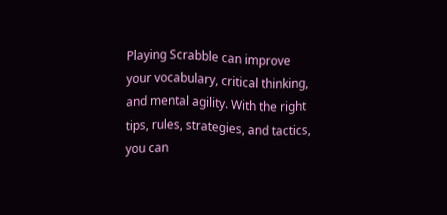Playing Scrabble can improve your vocabulary, critical thinking, and mental agility. With the right tips, rules, strategies, and tactics, you can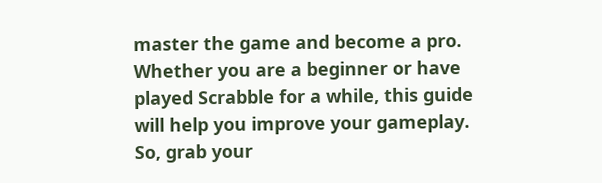master the game and become a pro. Whether you are a beginner or have played Scrabble for a while, this guide will help you improve your gameplay. So, grab your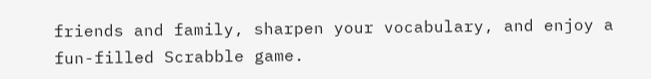friends and family, sharpen your vocabulary, and enjoy a fun-filled Scrabble game.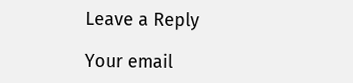Leave a Reply

Your email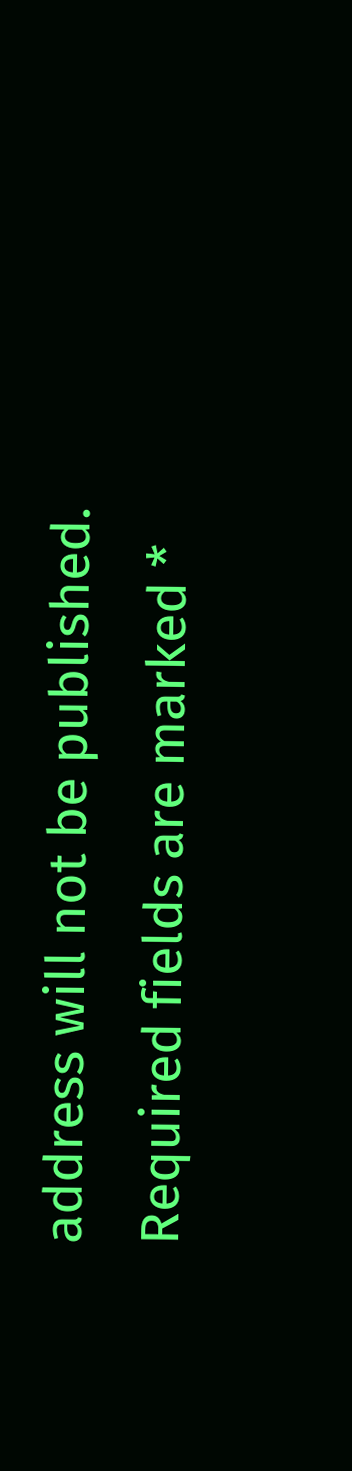address will not be published. Required fields are marked *